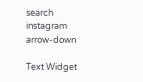search instagram arrow-down

Text Widget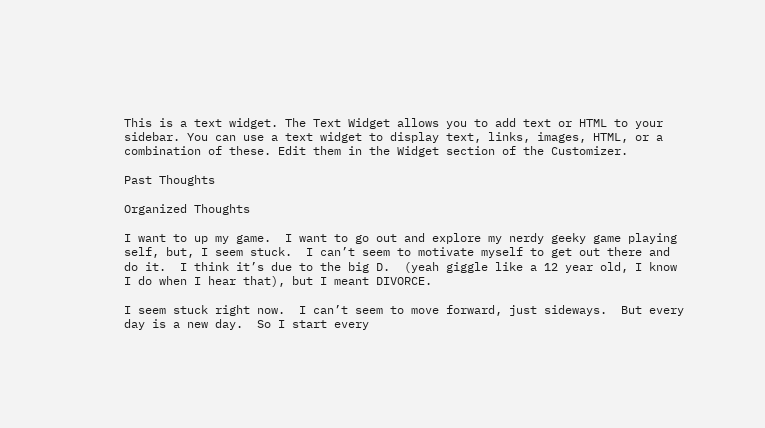This is a text widget. The Text Widget allows you to add text or HTML to your sidebar. You can use a text widget to display text, links, images, HTML, or a combination of these. Edit them in the Widget section of the Customizer.

Past Thoughts

Organized Thoughts

I want to up my game.  I want to go out and explore my nerdy geeky game playing self, but, I seem stuck.  I can’t seem to motivate myself to get out there and do it.  I think it’s due to the big D.  (yeah giggle like a 12 year old, I know I do when I hear that), but I meant DIVORCE.

I seem stuck right now.  I can’t seem to move forward, just sideways.  But every day is a new day.  So I start every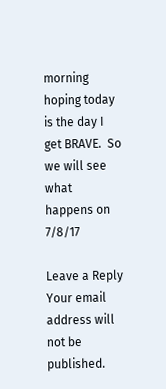morning hoping today is the day I get BRAVE.  So we will see what happens on 7/8/17

Leave a Reply
Your email address will not be published.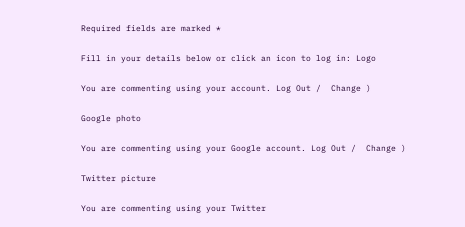Required fields are marked *

Fill in your details below or click an icon to log in: Logo

You are commenting using your account. Log Out /  Change )

Google photo

You are commenting using your Google account. Log Out /  Change )

Twitter picture

You are commenting using your Twitter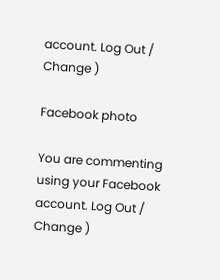account. Log Out /  Change )

Facebook photo

You are commenting using your Facebook account. Log Out /  Change )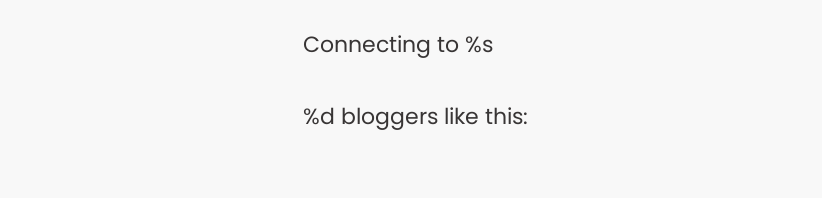Connecting to %s

%d bloggers like this: